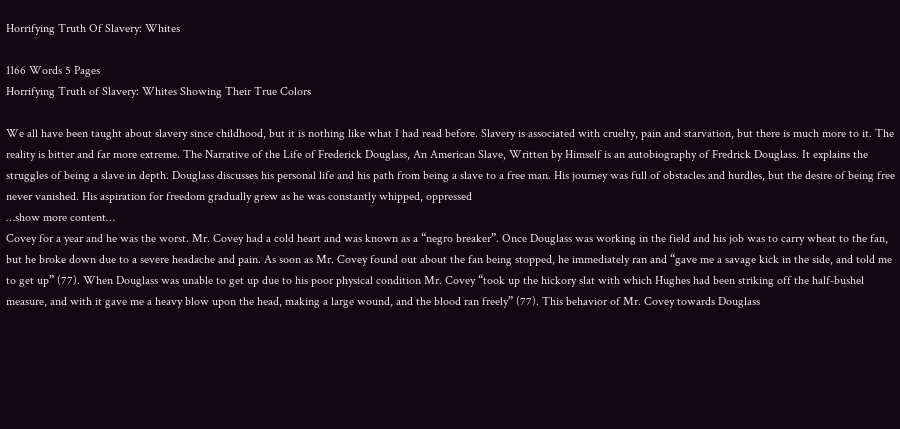Horrifying Truth Of Slavery: Whites

1166 Words 5 Pages
Horrifying Truth of Slavery: Whites Showing Their True Colors

We all have been taught about slavery since childhood, but it is nothing like what I had read before. Slavery is associated with cruelty, pain and starvation, but there is much more to it. The reality is bitter and far more extreme. The Narrative of the Life of Frederick Douglass, An American Slave, Written by Himself is an autobiography of Fredrick Douglass. It explains the struggles of being a slave in depth. Douglass discusses his personal life and his path from being a slave to a free man. His journey was full of obstacles and hurdles, but the desire of being free never vanished. His aspiration for freedom gradually grew as he was constantly whipped, oppressed
…show more content…
Covey for a year and he was the worst. Mr. Covey had a cold heart and was known as a “negro breaker”. Once Douglass was working in the field and his job was to carry wheat to the fan, but he broke down due to a severe headache and pain. As soon as Mr. Covey found out about the fan being stopped, he immediately ran and “gave me a savage kick in the side, and told me to get up” (77). When Douglass was unable to get up due to his poor physical condition Mr. Covey “took up the hickory slat with which Hughes had been striking off the half-bushel measure, and with it gave me a heavy blow upon the head, making a large wound, and the blood ran freely” (77). This behavior of Mr. Covey towards Douglass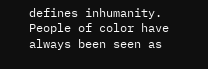defines inhumanity. People of color have always been seen as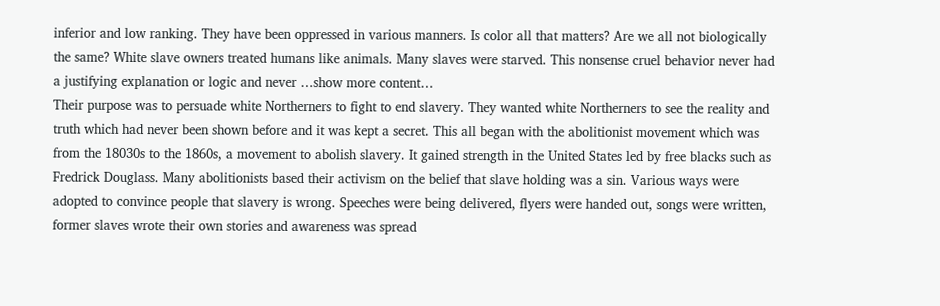inferior and low ranking. They have been oppressed in various manners. Is color all that matters? Are we all not biologically the same? White slave owners treated humans like animals. Many slaves were starved. This nonsense cruel behavior never had a justifying explanation or logic and never …show more content…
Their purpose was to persuade white Northerners to fight to end slavery. They wanted white Northerners to see the reality and truth which had never been shown before and it was kept a secret. This all began with the abolitionist movement which was from the 18030s to the 1860s, a movement to abolish slavery. It gained strength in the United States led by free blacks such as Fredrick Douglass. Many abolitionists based their activism on the belief that slave holding was a sin. Various ways were adopted to convince people that slavery is wrong. Speeches were being delivered, flyers were handed out, songs were written, former slaves wrote their own stories and awareness was spread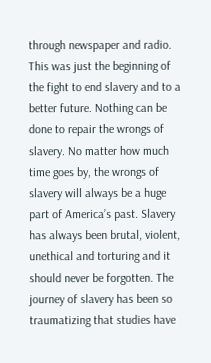through newspaper and radio. This was just the beginning of the fight to end slavery and to a better future. Nothing can be done to repair the wrongs of slavery. No matter how much time goes by, the wrongs of slavery will always be a huge part of America’s past. Slavery has always been brutal, violent, unethical and torturing and it should never be forgotten. The journey of slavery has been so traumatizing that studies have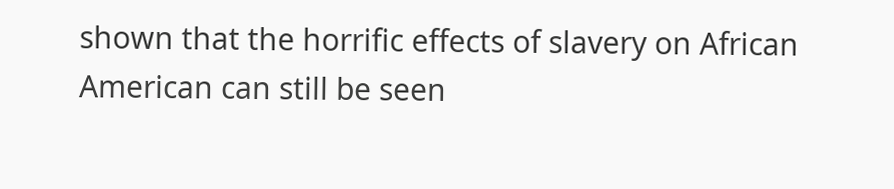shown that the horrific effects of slavery on African American can still be seen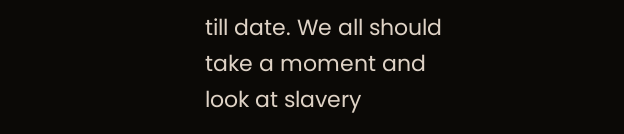till date. We all should take a moment and look at slavery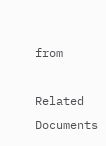from

Related Documents